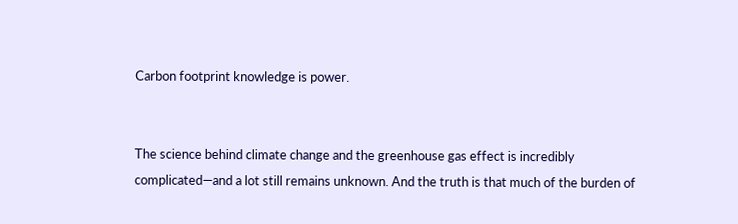Carbon footprint knowledge is power.


The science behind climate change and the greenhouse gas effect is incredibly complicated—and a lot still remains unknown. And the truth is that much of the burden of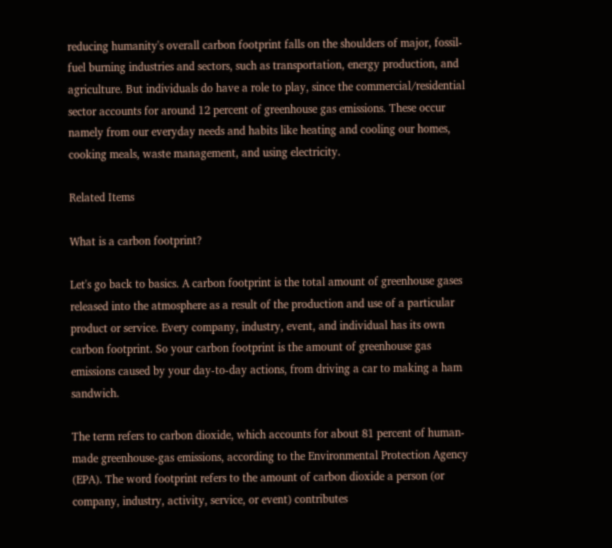reducing humanity's overall carbon footprint falls on the shoulders of major, fossil-fuel burning industries and sectors, such as transportation, energy production, and agriculture. But individuals do have a role to play, since the commercial/residential sector accounts for around 12 percent of greenhouse gas emissions. These occur namely from our everyday needs and habits like heating and cooling our homes, cooking meals, waste management, and using electricity.

Related Items

What is a carbon footprint?

Let's go back to basics. A carbon footprint is the total amount of greenhouse gases released into the atmosphere as a result of the production and use of a particular product or service. Every company, industry, event, and individual has its own carbon footprint. So your carbon footprint is the amount of greenhouse gas emissions caused by your day-to-day actions, from driving a car to making a ham sandwich.

The term refers to carbon dioxide, which accounts for about 81 percent of human-made greenhouse-gas emissions, according to the Environmental Protection Agency (EPA). The word footprint refers to the amount of carbon dioxide a person (or company, industry, activity, service, or event) contributes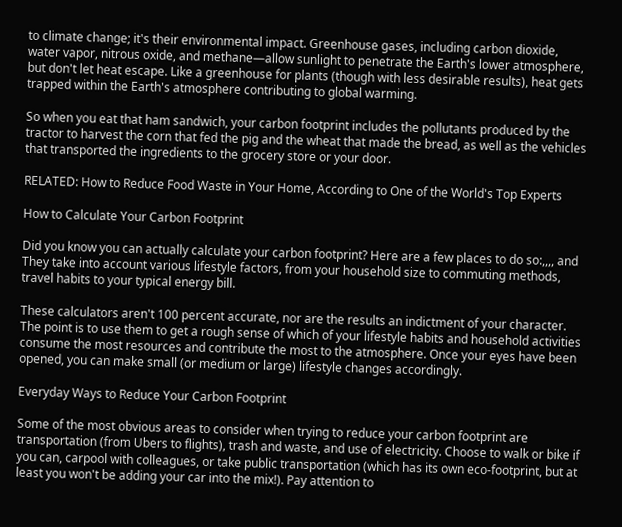to climate change; it's their environmental impact. Greenhouse gases, including carbon dioxide, water vapor, nitrous oxide, and methane—allow sunlight to penetrate the Earth's lower atmosphere, but don't let heat escape. Like a greenhouse for plants (though with less desirable results), heat gets trapped within the Earth's atmosphere contributing to global warming.

So when you eat that ham sandwich, your carbon footprint includes the pollutants produced by the tractor to harvest the corn that fed the pig and the wheat that made the bread, as well as the vehicles that transported the ingredients to the grocery store or your door.

RELATED: How to Reduce Food Waste in Your Home, According to One of the World's Top Experts

How to Calculate Your Carbon Footprint

Did you know you can actually calculate your carbon footprint? Here are a few places to do so:,,,, and They take into account various lifestyle factors, from your household size to commuting methods, travel habits to your typical energy bill.

These calculators aren't 100 percent accurate, nor are the results an indictment of your character. The point is to use them to get a rough sense of which of your lifestyle habits and household activities consume the most resources and contribute the most to the atmosphere. Once your eyes have been opened, you can make small (or medium or large) lifestyle changes accordingly.

Everyday Ways to Reduce Your Carbon Footprint

Some of the most obvious areas to consider when trying to reduce your carbon footprint are transportation (from Ubers to flights), trash and waste, and use of electricity. Choose to walk or bike if you can, carpool with colleagues, or take public transportation (which has its own eco-footprint, but at least you won't be adding your car into the mix!). Pay attention to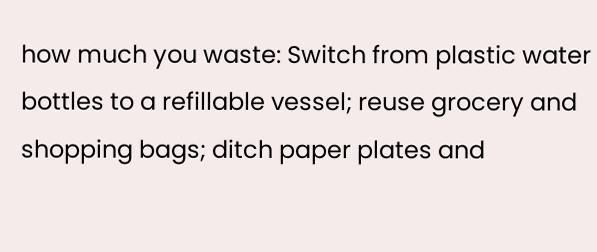how much you waste: Switch from plastic water bottles to a refillable vessel; reuse grocery and shopping bags; ditch paper plates and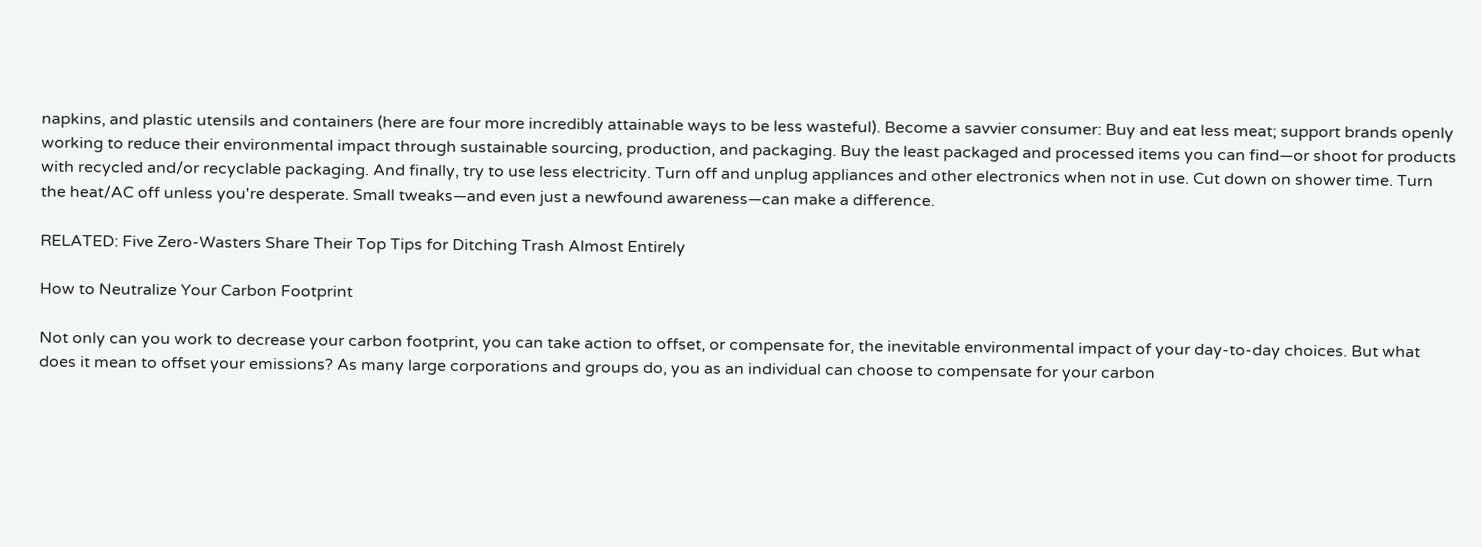napkins, and plastic utensils and containers (here are four more incredibly attainable ways to be less wasteful). Become a savvier consumer: Buy and eat less meat; support brands openly working to reduce their environmental impact through sustainable sourcing, production, and packaging. Buy the least packaged and processed items you can find—or shoot for products with recycled and/or recyclable packaging. And finally, try to use less electricity. Turn off and unplug appliances and other electronics when not in use. Cut down on shower time. Turn the heat/AC off unless you're desperate. Small tweaks—and even just a newfound awareness—can make a difference.

RELATED: Five Zero-Wasters Share Their Top Tips for Ditching Trash Almost Entirely

How to Neutralize Your Carbon Footprint

Not only can you work to decrease your carbon footprint, you can take action to offset, or compensate for, the inevitable environmental impact of your day-to-day choices. But what does it mean to offset your emissions? As many large corporations and groups do, you as an individual can choose to compensate for your carbon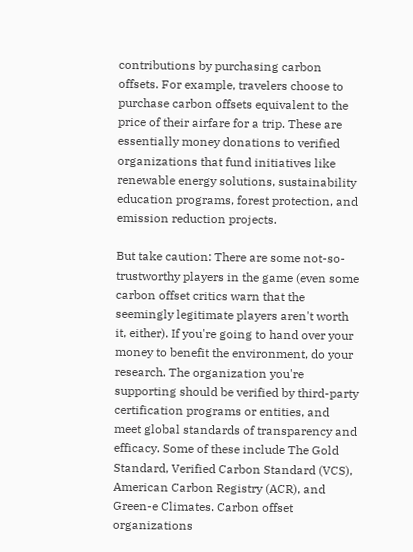contributions by purchasing carbon offsets. For example, travelers choose to purchase carbon offsets equivalent to the price of their airfare for a trip. These are essentially money donations to verified organizations that fund initiatives like renewable energy solutions, sustainability education programs, forest protection, and emission reduction projects.

But take caution: There are some not-so-trustworthy players in the game (even some carbon offset critics warn that the seemingly legitimate players aren't worth it, either). If you're going to hand over your money to benefit the environment, do your research. The organization you're supporting should be verified by third-party certification programs or entities, and meet global standards of transparency and efficacy. Some of these include The Gold Standard, Verified Carbon Standard (VCS), American Carbon Registry (ACR), and Green-e Climates. Carbon offset organizations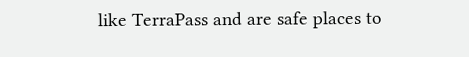like TerraPass and are safe places to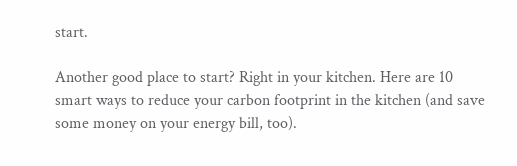start.

Another good place to start? Right in your kitchen. Here are 10 smart ways to reduce your carbon footprint in the kitchen (and save some money on your energy bill, too).